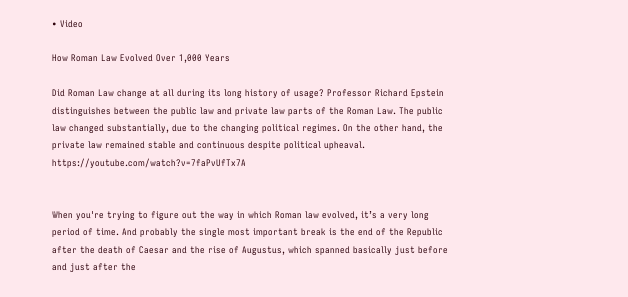• Video

How Roman Law Evolved Over 1,000 Years

Did Roman Law change at all during its long history of usage? Professor Richard Epstein distinguishes between the public law and private law parts of the Roman Law. The public law changed substantially, due to the changing political regimes. On the other hand, the private law remained stable and continuous despite political upheaval. https://youtube.com/watch?v=7faPvUfTx7A


When you're trying to figure out the way in which Roman law evolved, it’s a very long period of time. And probably the single most important break is the end of the Republic after the death of Caesar and the rise of Augustus, which spanned basically just before and just after the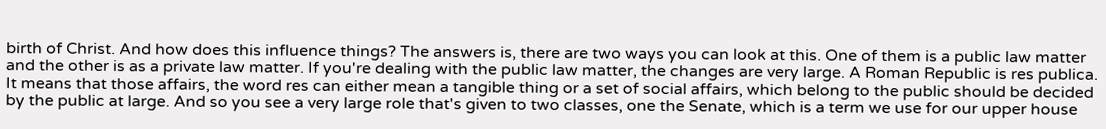birth of Christ. And how does this influence things? The answers is, there are two ways you can look at this. One of them is a public law matter and the other is as a private law matter. If you're dealing with the public law matter, the changes are very large. A Roman Republic is res publica. It means that those affairs, the word res can either mean a tangible thing or a set of social affairs, which belong to the public should be decided by the public at large. And so you see a very large role that's given to two classes, one the Senate, which is a term we use for our upper house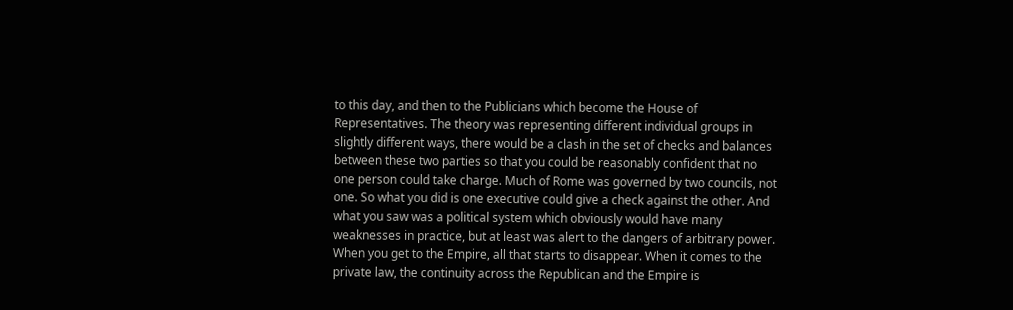to this day, and then to the Publicians which become the House of Representatives. The theory was representing different individual groups in slightly different ways, there would be a clash in the set of checks and balances between these two parties so that you could be reasonably confident that no one person could take charge. Much of Rome was governed by two councils, not one. So what you did is one executive could give a check against the other. And what you saw was a political system which obviously would have many weaknesses in practice, but at least was alert to the dangers of arbitrary power. When you get to the Empire, all that starts to disappear. When it comes to the private law, the continuity across the Republican and the Empire is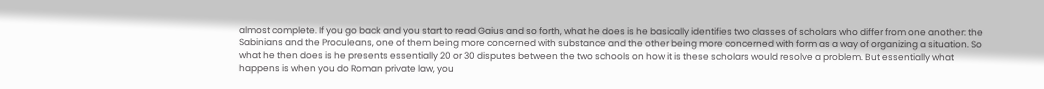almost complete. If you go back and you start to read Gaius and so forth, what he does is he basically identifies two classes of scholars who differ from one another: the Sabinians and the Proculeans, one of them being more concerned with substance and the other being more concerned with form as a way of organizing a situation. So what he then does is he presents essentially 20 or 30 disputes between the two schools on how it is these scholars would resolve a problem. But essentially what happens is when you do Roman private law, you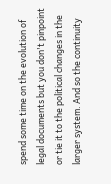spend some time on the evolution of legal documents but you don't pinpoint or tie it to the political changes in the larger system. And so the continuity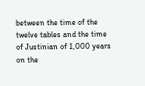between the time of the twelve tables and the time of Justinian of 1,000 years on the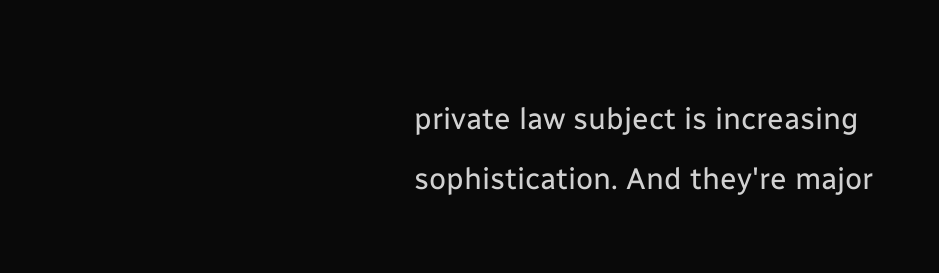private law subject is increasing sophistication. And they're major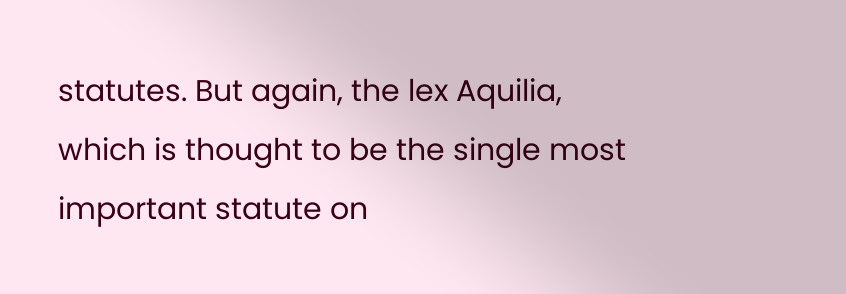statutes. But again, the lex Aquilia, which is thought to be the single most important statute on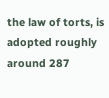the law of torts, is adopted roughly around 287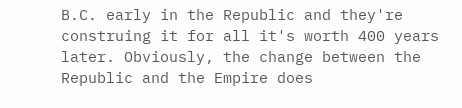B.C. early in the Republic and they're construing it for all it's worth 400 years later. Obviously, the change between the Republic and the Empire does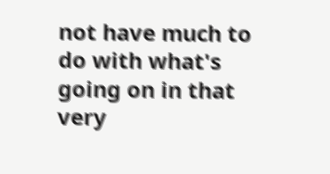not have much to do with what's going on in that very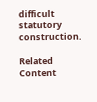difficult statutory construction.

Related Content